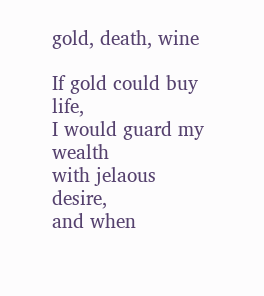gold, death, wine

If gold could buy life,
I would guard my wealth
with jelaous desire,
and when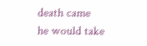death came
he would take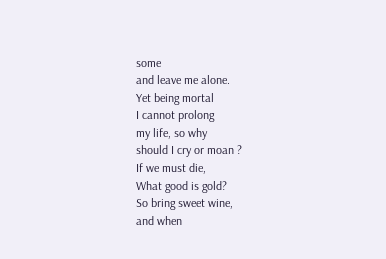some
and leave me alone.
Yet being mortal
I cannot prolong
my life, so why
should I cry or moan ?
If we must die,
What good is gold?
So bring sweet wine,
and when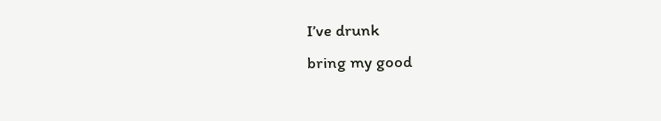I’ve drunk
bring my good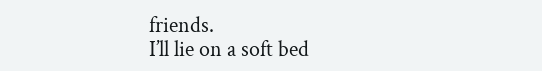friends.
I’ll lie on a soft bed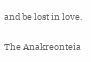and be lost in love.

The Anakreonteia